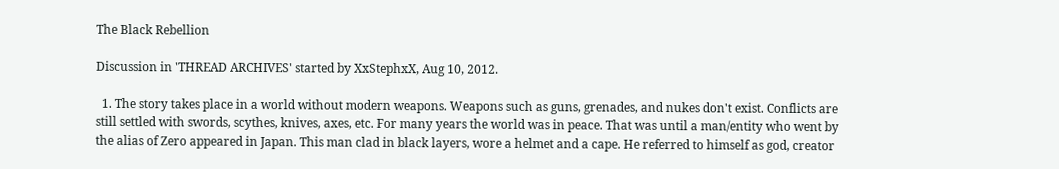The Black Rebellion

Discussion in 'THREAD ARCHIVES' started by XxStephxX, Aug 10, 2012.

  1. The story takes place in a world without modern weapons. Weapons such as guns, grenades, and nukes don't exist. Conflicts are still settled with swords, scythes, knives, axes, etc. For many years the world was in peace. That was until a man/entity who went by the alias of Zero appeared in Japan. This man clad in black layers, wore a helmet and a cape. He referred to himself as god, creator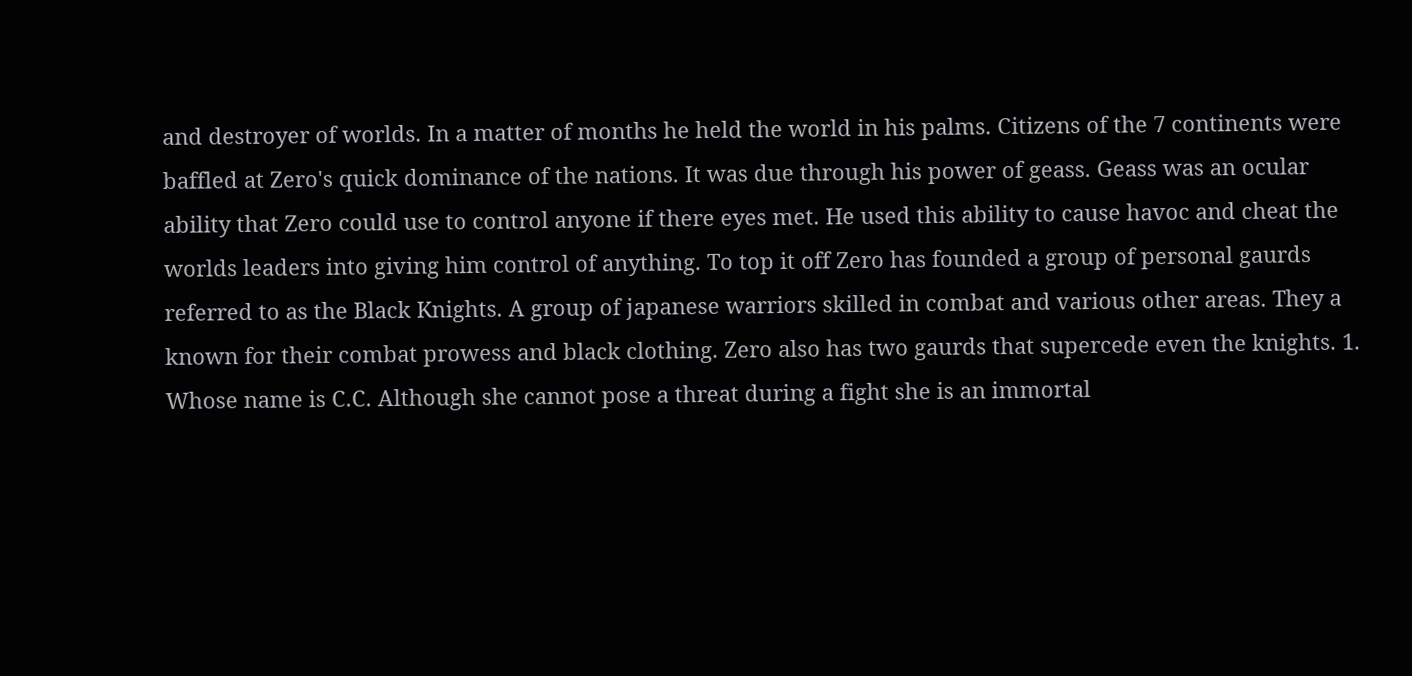and destroyer of worlds. In a matter of months he held the world in his palms. Citizens of the 7 continents were baffled at Zero's quick dominance of the nations. It was due through his power of geass. Geass was an ocular ability that Zero could use to control anyone if there eyes met. He used this ability to cause havoc and cheat the worlds leaders into giving him control of anything. To top it off Zero has founded a group of personal gaurds referred to as the Black Knights. A group of japanese warriors skilled in combat and various other areas. They a known for their combat prowess and black clothing. Zero also has two gaurds that supercede even the knights. 1. Whose name is C.C. Although she cannot pose a threat during a fight she is an immortal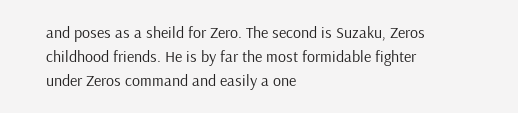and poses as a sheild for Zero. The second is Suzaku, Zeros childhood friends. He is by far the most formidable fighter under Zeros command and easily a one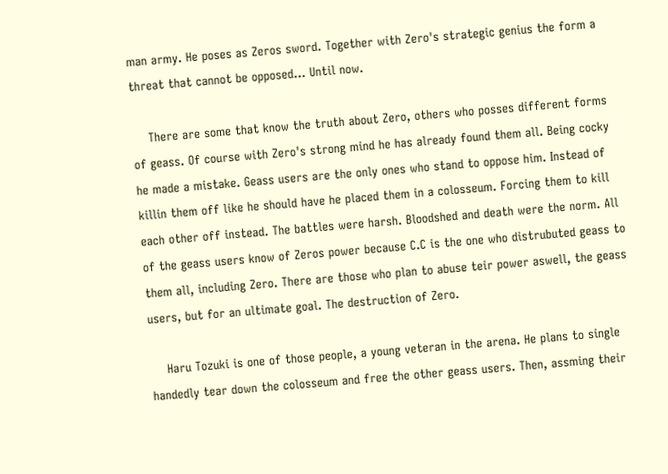man army. He poses as Zeros sword. Together with Zero's strategic genius the form a threat that cannot be opposed... Until now.

    There are some that know the truth about Zero, others who posses different forms of geass. Of course with Zero's strong mind he has already found them all. Being cocky he made a mistake. Geass users are the only ones who stand to oppose him. Instead of killin them off like he should have he placed them in a colosseum. Forcing them to kill each other off instead. The battles were harsh. Bloodshed and death were the norm. All of the geass users know of Zeros power because C.C is the one who distrubuted geass to them all, including Zero. There are those who plan to abuse teir power aswell, the geass users, but for an ultimate goal. The destruction of Zero.

    Haru Tozuki is one of those people, a young veteran in the arena. He plans to single handedly tear down the colosseum and free the other geass users. Then, assming their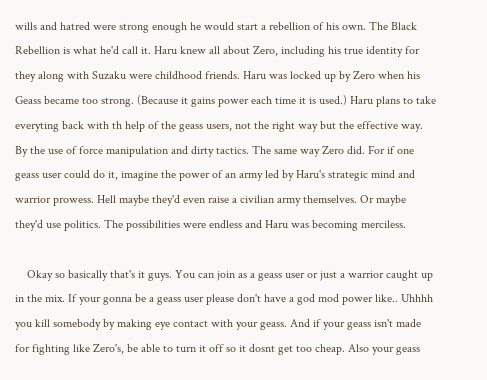wills and hatred were strong enough he would start a rebellion of his own. The Black Rebellion is what he'd call it. Haru knew all about Zero, including his true identity for they along with Suzaku were childhood friends. Haru was locked up by Zero when his Geass became too strong. (Because it gains power each time it is used.) Haru plans to take everyting back with th help of the geass users, not the right way but the effective way. By the use of force manipulation and dirty tactics. The same way Zero did. For if one geass user could do it, imagine the power of an army led by Haru's strategic mind and warrior prowess. Hell maybe they'd even raise a civilian army themselves. Or maybe they'd use politics. The possibilities were endless and Haru was becoming merciless.

    Okay so basically that's it guys. You can join as a geass user or just a warrior caught up in the mix. If your gonna be a geass user please don't have a god mod power like.. Uhhhh you kill somebody by making eye contact with your geass. And if your geass isn't made for fighting like Zero's, be able to turn it off so it dosnt get too cheap. Also your geass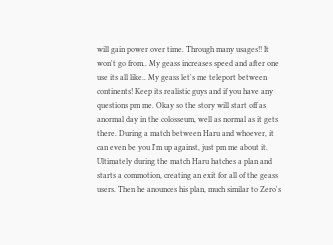will gain power over time. Through many usages!! It won't go from.. My geass increases speed and after one use its all like.. My geass let's me teleport between continents! Keep its realistic guys and if you have any questions pm me. Okay so the story will start off as anormal day in the colosseum, well as normal as it gets there. During a match between Haru and whoever, it can even be you I'm up against, just pm me about it. Ultimately during the match Haru hatches a plan and starts a commotion, creating an exit for all of the geass users. Then he anounces his plan, much similar to Zero's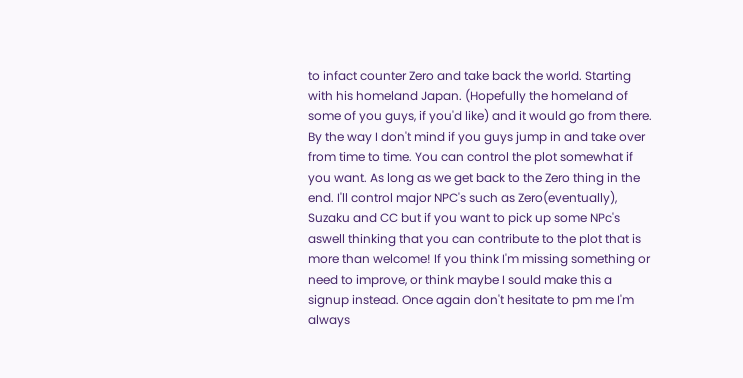to infact counter Zero and take back the world. Starting with his homeland Japan. (Hopefully the homeland of some of you guys, if you'd like) and it would go from there. By the way I don't mind if you guys jump in and take over from time to time. You can control the plot somewhat if you want. As long as we get back to the Zero thing in the end. I'll control major NPC's such as Zero(eventually), Suzaku and CC but if you want to pick up some NPc's aswell thinking that you can contribute to the plot that is more than welcome! If you think I'm missing something or need to improve, or think maybe I sould make this a signup instead. Once again don't hesitate to pm me I'm always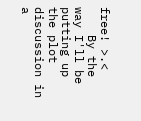free! >.<
    By the way I'll be putting up the plot discussion in a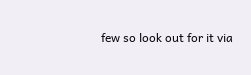few so look out for it via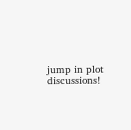jump in plot discussions!